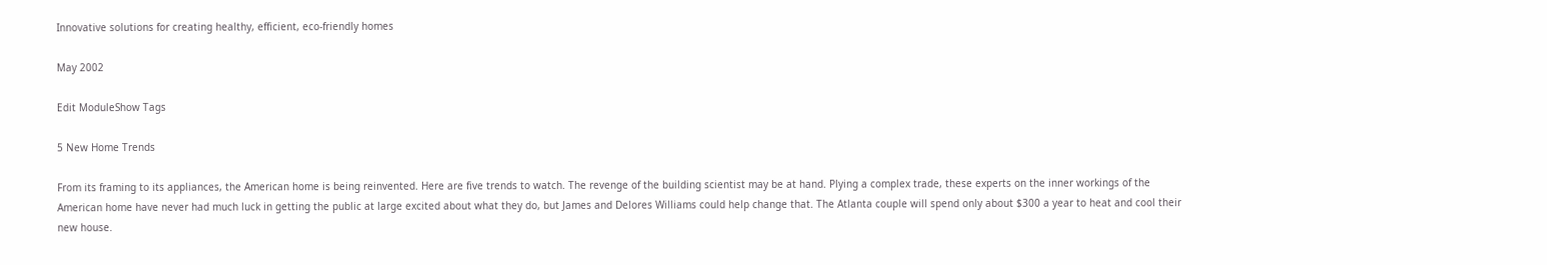Innovative solutions for creating healthy, efficient, eco-friendly homes

May 2002

Edit ModuleShow Tags

5 New Home Trends

From its framing to its appliances, the American home is being reinvented. Here are five trends to watch. The revenge of the building scientist may be at hand. Plying a complex trade, these experts on the inner workings of the American home have never had much luck in getting the public at large excited about what they do, but James and Delores Williams could help change that. The Atlanta couple will spend only about $300 a year to heat and cool their new house.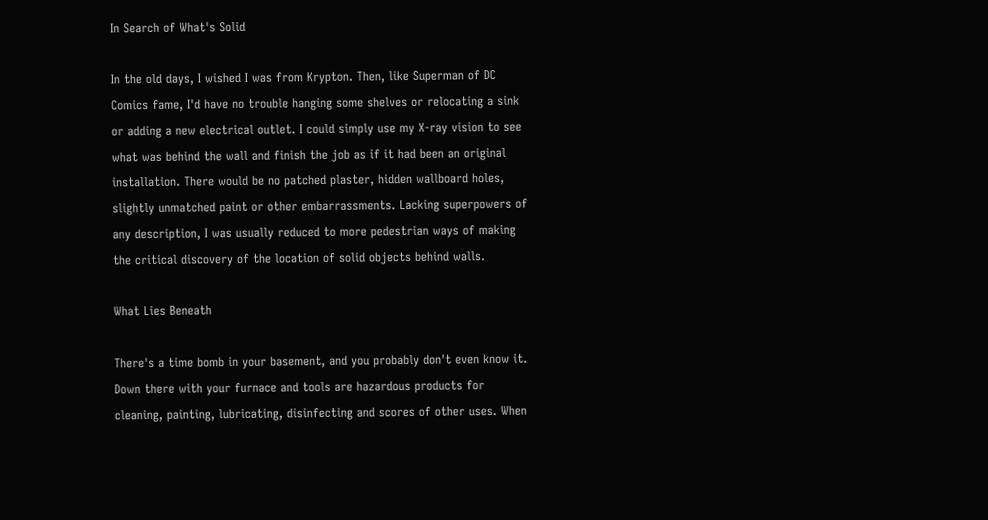In Search of What's Solid

In the old days, I wished I was from Krypton. Then, like Superman of DC Comics fame, I'd have no trouble hanging some shelves or relocating a sink or adding a new electrical outlet. I could simply use my X-ray vision to see what was behind the wall and finish the job as if it had been an original installation. There would be no patched plaster, hidden wallboard holes, slightly unmatched paint or other embarrassments. Lacking superpowers of any description, I was usually reduced to more pedestrian ways of making the critical discovery of the location of solid objects behind walls.

What Lies Beneath

There's a time bomb in your basement, and you probably don't even know it. Down there with your furnace and tools are hazardous products for cleaning, painting, lubricating, disinfecting and scores of other uses. When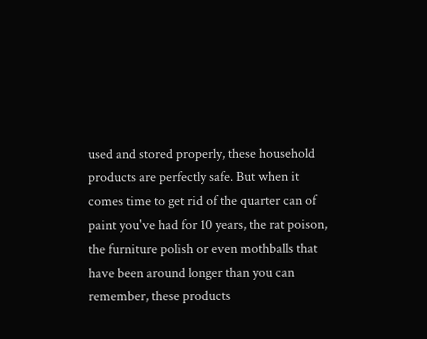used and stored properly, these household products are perfectly safe. But when it comes time to get rid of the quarter can of paint you've had for 10 years, the rat poison, the furniture polish or even mothballs that have been around longer than you can remember, these products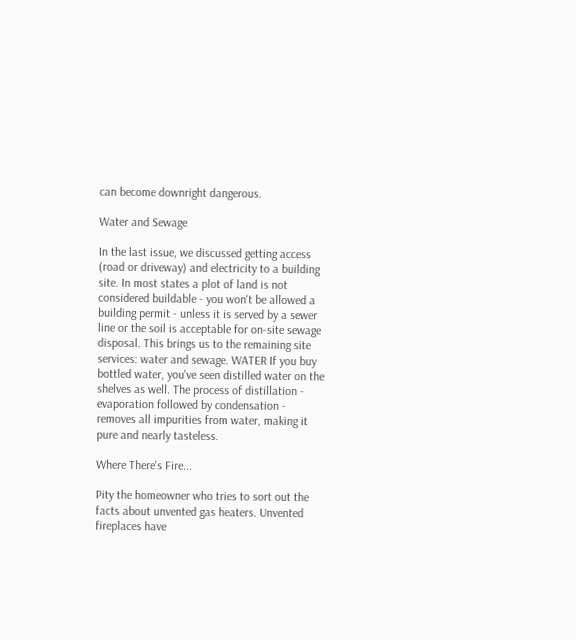can become downright dangerous.

Water and Sewage

In the last issue, we discussed getting access (road or driveway) and electricity to a building site. In most states a plot of land is not considered buildable - you won't be allowed a building permit - unless it is served by a sewer line or the soil is acceptable for on-site sewage disposal. This brings us to the remaining site services: water and sewage. WATER If you buy bottled water, you've seen distilled water on the shelves as well. The process of distillation - evaporation followed by condensation - removes all impurities from water, making it pure and nearly tasteless.

Where There's Fire...

Pity the homeowner who tries to sort out the facts about unvented gas heaters. Unvented fireplaces have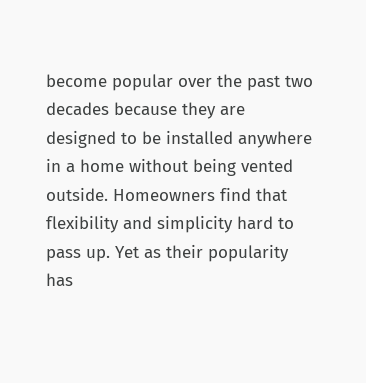become popular over the past two decades because they are designed to be installed anywhere in a home without being vented outside. Homeowners find that flexibility and simplicity hard to pass up. Yet as their popularity has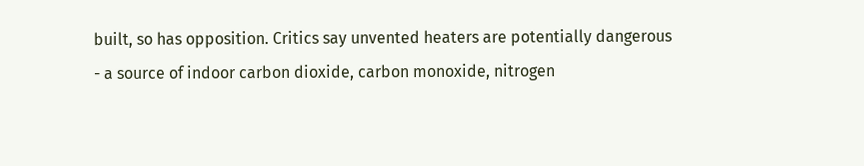built, so has opposition. Critics say unvented heaters are potentially dangerous - a source of indoor carbon dioxide, carbon monoxide, nitrogen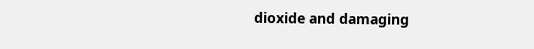dioxide and damaging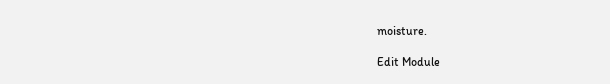moisture.

Edit Module